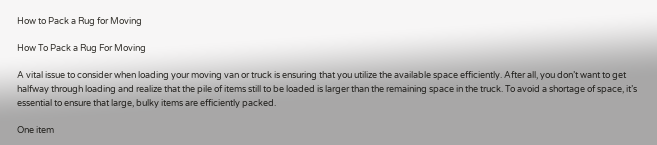How to Pack a Rug for Moving

How To Pack a Rug For Moving

A vital issue to consider when loading your moving van or truck is ensuring that you utilize the available space efficiently. After all, you don’t want to get halfway through loading and realize that the pile of items still to be loaded is larger than the remaining space in the truck. To avoid a shortage of space, it’s essential to ensure that large, bulky items are efficiently packed.

One item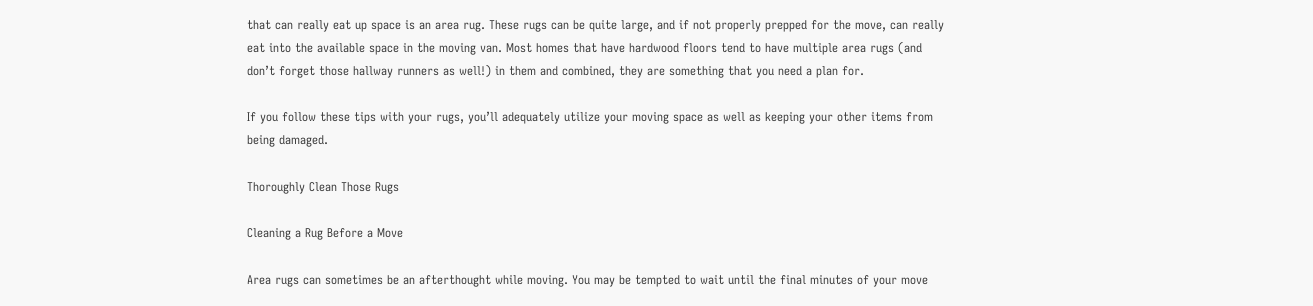that can really eat up space is an area rug. These rugs can be quite large, and if not properly prepped for the move, can really eat into the available space in the moving van. Most homes that have hardwood floors tend to have multiple area rugs (and don’t forget those hallway runners as well!) in them and combined, they are something that you need a plan for.

If you follow these tips with your rugs, you’ll adequately utilize your moving space as well as keeping your other items from being damaged.

Thoroughly Clean Those Rugs

Cleaning a Rug Before a Move

Area rugs can sometimes be an afterthought while moving. You may be tempted to wait until the final minutes of your move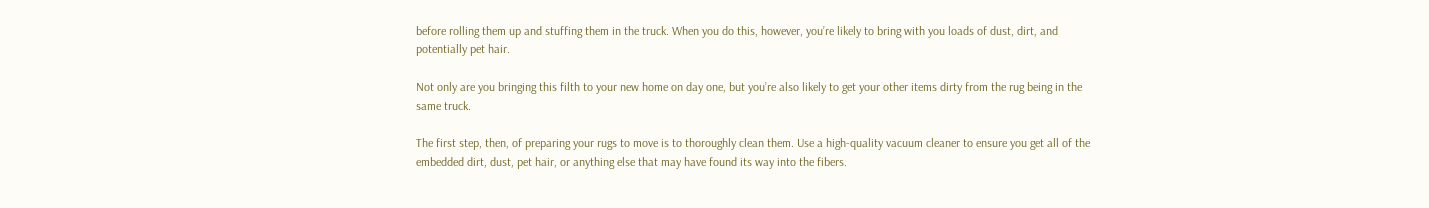before rolling them up and stuffing them in the truck. When you do this, however, you’re likely to bring with you loads of dust, dirt, and potentially pet hair.

Not only are you bringing this filth to your new home on day one, but you’re also likely to get your other items dirty from the rug being in the same truck.

The first step, then, of preparing your rugs to move is to thoroughly clean them. Use a high-quality vacuum cleaner to ensure you get all of the embedded dirt, dust, pet hair, or anything else that may have found its way into the fibers.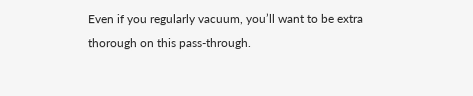Even if you regularly vacuum, you’ll want to be extra thorough on this pass-through.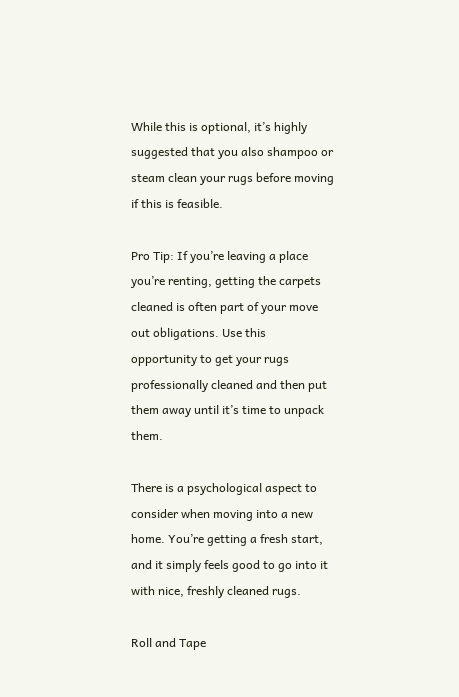While this is optional, it’s highly suggested that you also shampoo or steam clean your rugs before moving if this is feasible.

Pro Tip: If you’re leaving a place you’re renting, getting the carpets cleaned is often part of your move out obligations. Use this opportunity to get your rugs professionally cleaned and then put them away until it’s time to unpack them.

There is a psychological aspect to consider when moving into a new home. You’re getting a fresh start, and it simply feels good to go into it with nice, freshly cleaned rugs.

Roll and Tape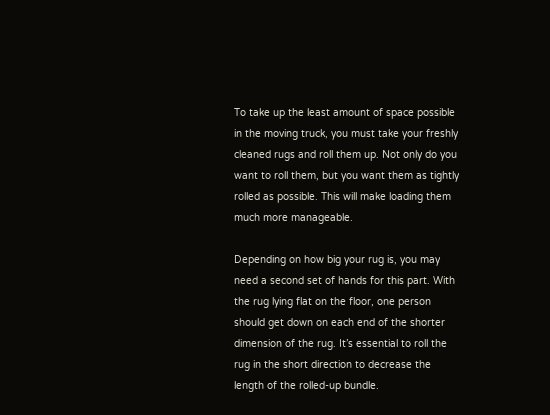To take up the least amount of space possible in the moving truck, you must take your freshly cleaned rugs and roll them up. Not only do you want to roll them, but you want them as tightly rolled as possible. This will make loading them much more manageable.

Depending on how big your rug is, you may need a second set of hands for this part. With the rug lying flat on the floor, one person should get down on each end of the shorter dimension of the rug. It’s essential to roll the rug in the short direction to decrease the length of the rolled-up bundle.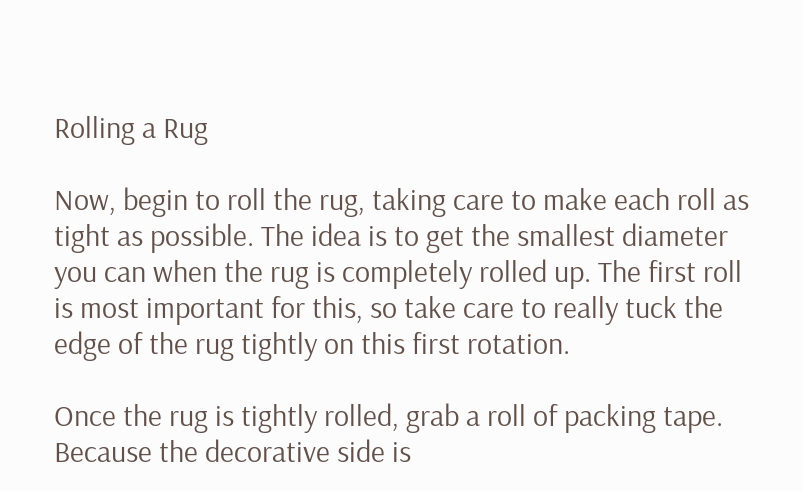Rolling a Rug

Now, begin to roll the rug, taking care to make each roll as tight as possible. The idea is to get the smallest diameter you can when the rug is completely rolled up. The first roll is most important for this, so take care to really tuck the edge of the rug tightly on this first rotation.

Once the rug is tightly rolled, grab a roll of packing tape. Because the decorative side is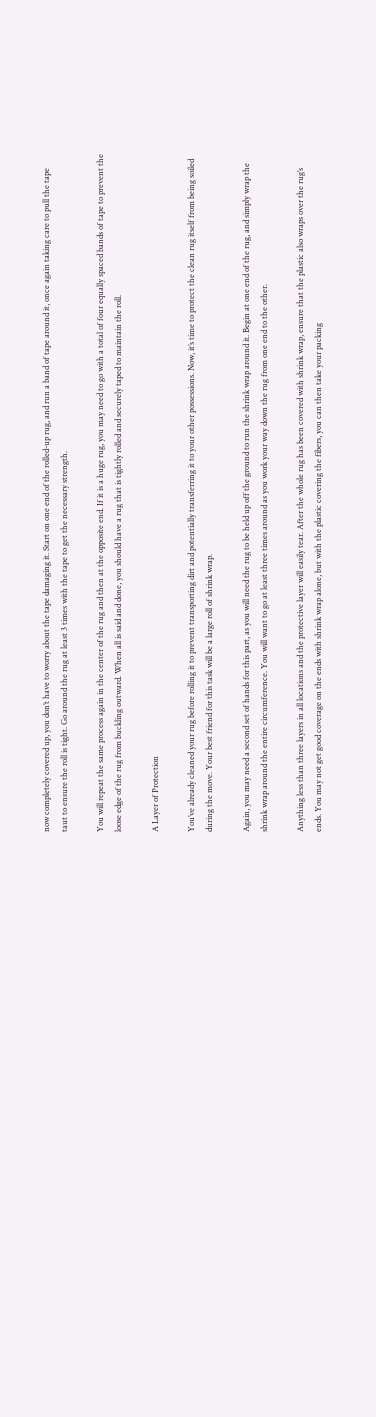now completely covered up, you don’t have to worry about the tape damaging it. Start on one end of the rolled-up rug, and run a band of tape around it, once again taking care to pull the tape taut to ensure the roll is tight. Go around the rug at least 3 times with the tape to get the necessary strength.

You will repeat the same process again in the center of the rug and then at the opposite end. If it is a huge rug, you may need to go with a total of four equally spaced bands of tape to prevent the loose edge of the rug from buckling outward. When all is said and done, you should have a rug that is tightly rolled and securely taped to maintain the roll.

A Layer of Protection

You’ve already cleaned your rug before rolling it to prevent transporting dirt and potentially transferring it to your other possessions. Now, it’s time to protect the clean rug itself from being soiled during the move. Your best friend for this task will be a large roll of shrink wrap.

Again, you may need a second set of hands for this part, as you will need the rug to be held up off the ground to run the shrink wrap around it. Begin at one end of the rug, and simply wrap the shrink wrap around the entire circumference. You will want to go at least three times around as you work your way down the rug from one end to the other.

Anything less than three layers in all locations and the protective layer will easily tear. After the whole rug has been covered with shrink wrap, ensure that the plastic also wraps over the rug’s ends. You may not get good coverage on the ends with shrink wrap alone, but with the plastic covering the fibers, you can then take your packing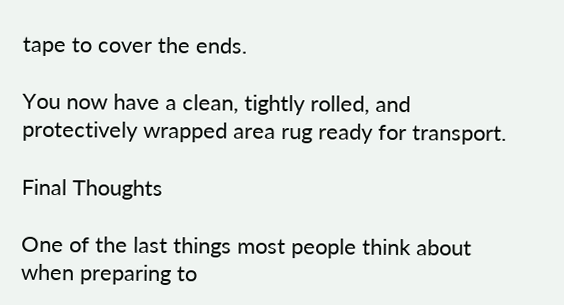tape to cover the ends.

You now have a clean, tightly rolled, and protectively wrapped area rug ready for transport.

Final Thoughts

One of the last things most people think about when preparing to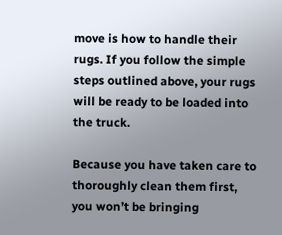move is how to handle their rugs. If you follow the simple steps outlined above, your rugs will be ready to be loaded into the truck.

Because you have taken care to thoroughly clean them first, you won’t be bringing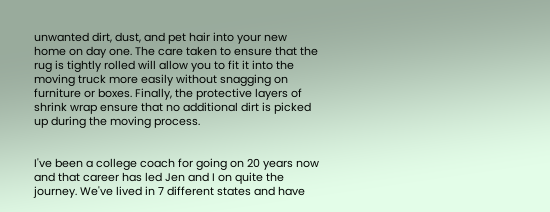unwanted dirt, dust, and pet hair into your new home on day one. The care taken to ensure that the rug is tightly rolled will allow you to fit it into the moving truck more easily without snagging on furniture or boxes. Finally, the protective layers of shrink wrap ensure that no additional dirt is picked up during the moving process.


I've been a college coach for going on 20 years now and that career has led Jen and I on quite the journey. We've lived in 7 different states and have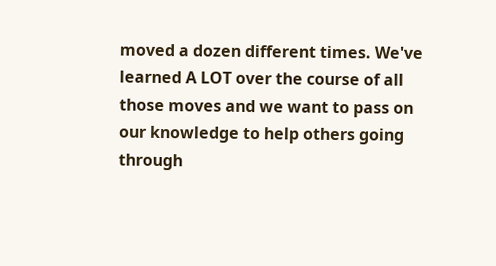moved a dozen different times. We've learned A LOT over the course of all those moves and we want to pass on our knowledge to help others going through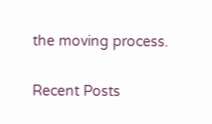the moving process.

Recent Posts